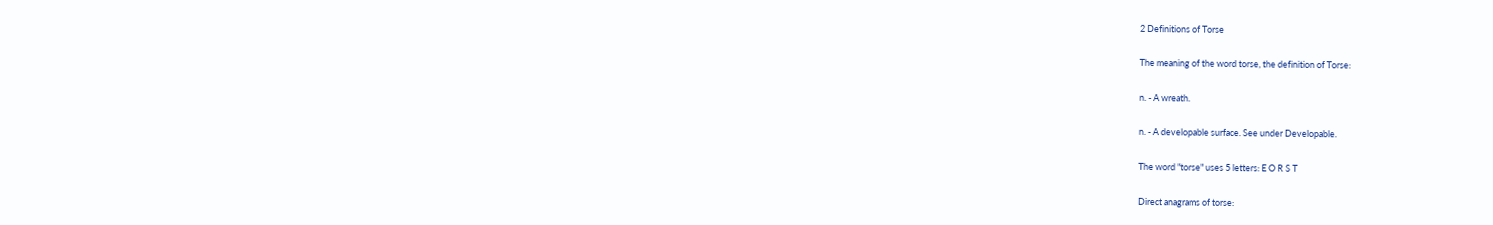2 Definitions of Torse

The meaning of the word torse, the definition of Torse:

n. - A wreath.

n. - A developable surface. See under Developable.

The word "torse" uses 5 letters: E O R S T

Direct anagrams of torse: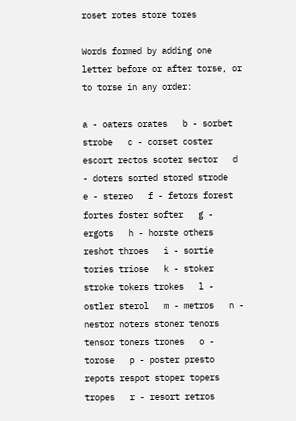roset rotes store tores

Words formed by adding one letter before or after torse, or to torse in any order:

a - oaters orates   b - sorbet strobe   c - corset coster escort rectos scoter sector   d - doters sorted stored strode   e - stereo   f - fetors forest fortes foster softer   g - ergots   h - horste others reshot throes   i - sortie tories triose   k - stoker stroke tokers trokes   l - ostler sterol   m - metros   n - nestor noters stoner tenors tensor toners trones   o - torose   p - poster presto repots respot stoper topers tropes   r - resort retros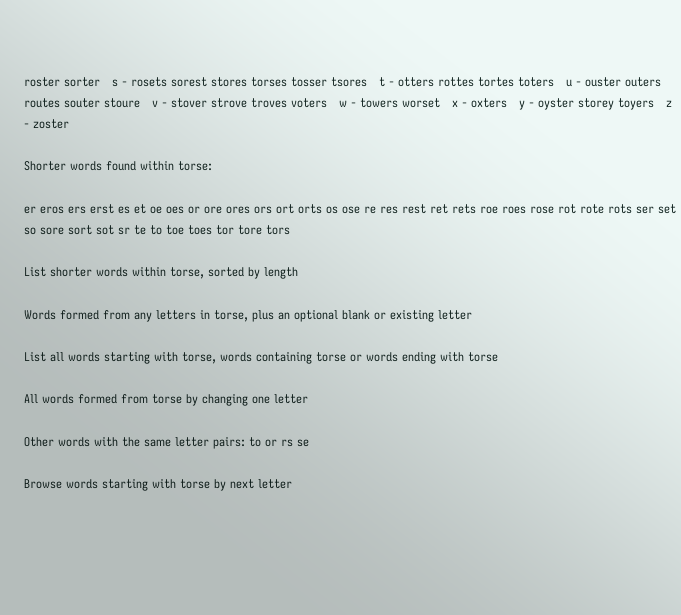roster sorter   s - rosets sorest stores torses tosser tsores   t - otters rottes tortes toters   u - ouster outers routes souter stoure   v - stover strove troves voters   w - towers worset   x - oxters   y - oyster storey toyers   z - zoster

Shorter words found within torse:

er eros ers erst es et oe oes or ore ores ors ort orts os ose re res rest ret rets roe roes rose rot rote rots ser set so sore sort sot sr te to toe toes tor tore tors

List shorter words within torse, sorted by length

Words formed from any letters in torse, plus an optional blank or existing letter

List all words starting with torse, words containing torse or words ending with torse

All words formed from torse by changing one letter

Other words with the same letter pairs: to or rs se

Browse words starting with torse by next letter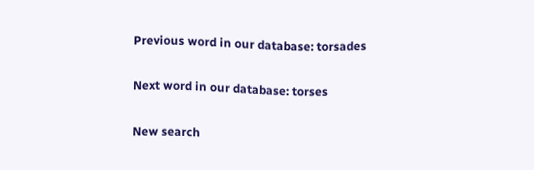Previous word in our database: torsades

Next word in our database: torses

New search